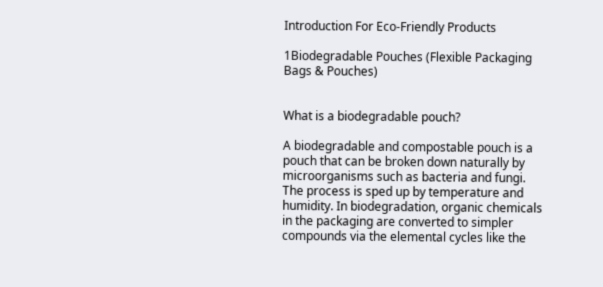Introduction For Eco-Friendly Products

1Biodegradable Pouches (Flexible Packaging Bags & Pouches)


What is a biodegradable pouch?

A biodegradable and compostable pouch is a pouch that can be broken down naturally by microorganisms such as bacteria and fungi. The process is sped up by temperature and   humidity. In biodegradation, organic chemicals in the packaging are converted to simpler  compounds via the elemental cycles like the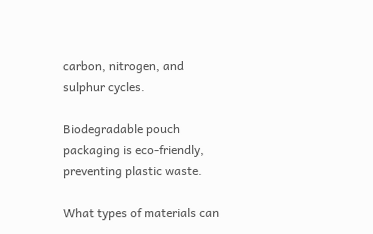carbon, nitrogen, and sulphur cycles.

Biodegradable pouch packaging is eco-friendly, preventing plastic waste.

What types of materials can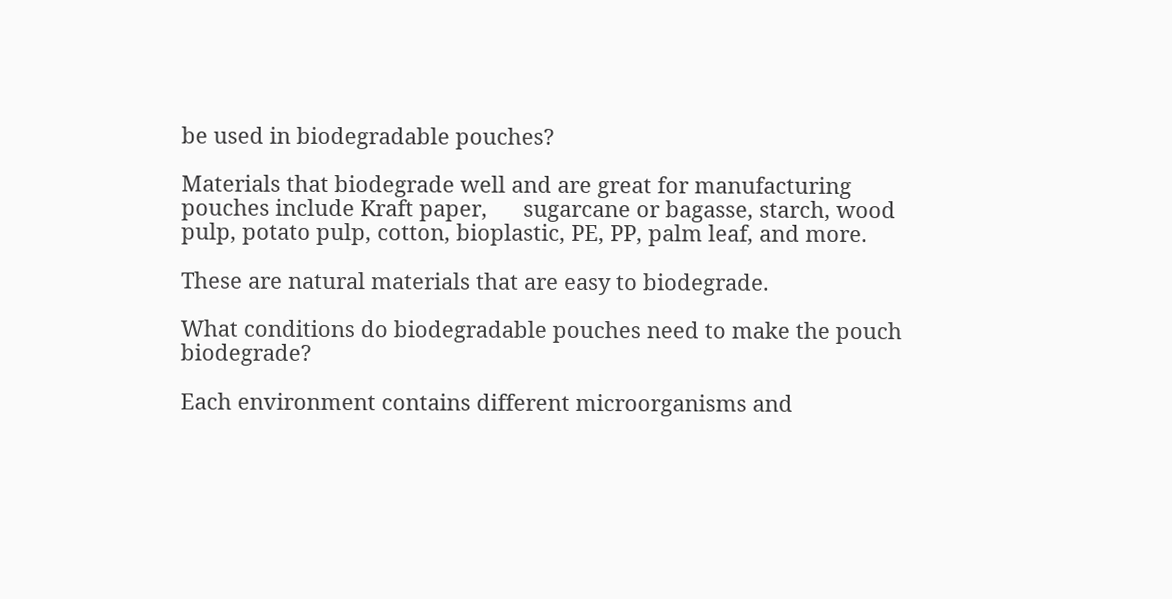be used in biodegradable pouches?

Materials that biodegrade well and are great for manufacturing pouches include Kraft paper,      sugarcane or bagasse, starch, wood pulp, potato pulp, cotton, bioplastic, PE, PP, palm leaf, and more.

These are natural materials that are easy to biodegrade.

What conditions do biodegradable pouches need to make the pouch biodegrade?

Each environment contains different microorganisms and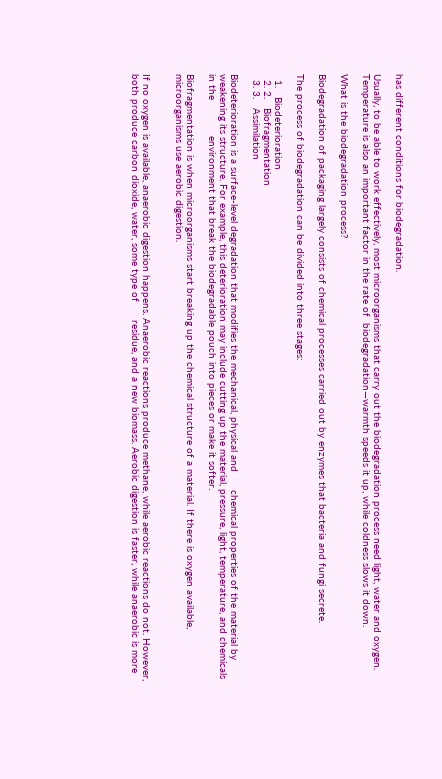has different conditions for biodegradation.

Usually, to be able to work effectively, most microorganisms that carry out the biodegradation process need light, water and oxygen. Temperature is also an important factor in the rate of  biodegradation—warmth speeds it up, while coldness slows it down.

What is the biodegradation process?

Biodegradation of packaging largely consists of chemical processes carried out by enzymes that bacteria and fungi secrete.

The process of biodegradation can be divided into three stages:

  1.   Biodeterioration
  2. 2.   Biofragmentation
  3. 3.   Assimilation

Biodeterioration is a surface-level degradation that modifies the mechanical, physical and      chemical properties of the material by weakening its structure. For example, this deterioration may include cutting up the material, pressure, light, temperature, and chemicals in the            environment that break the biodegradable pouch into pieces or make it softer.

Biofragmentation is when microorganisms start breaking up the chemical structure of a material. If there is oxygen available, microorganisms use aerobic digestion.


If no oxygen is available, anaerobic digestion happens. Anaerobic reactions produce methane, while aerobic reactions do not. However, both produce carbon dioxide, water, some type of      residue, and a new biomass. Aerobic digestion is faster, while anaerobic is more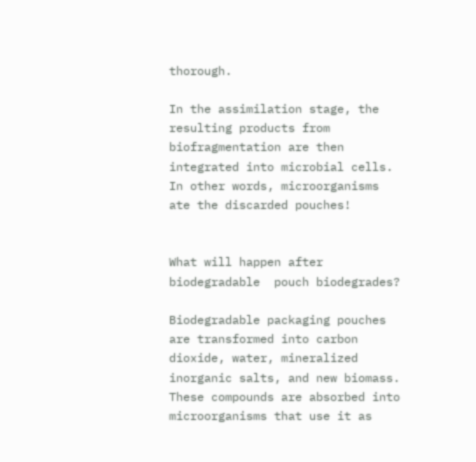thorough.

In the assimilation stage, the resulting products from biofragmentation are then integrated into microbial cells. In other words, microorganisms ate the discarded pouches!


What will happen after biodegradable  pouch biodegrades?

Biodegradable packaging pouches are transformed into carbon dioxide, water, mineralized   inorganic salts, and new biomass. These compounds are absorbed into microorganisms that use it as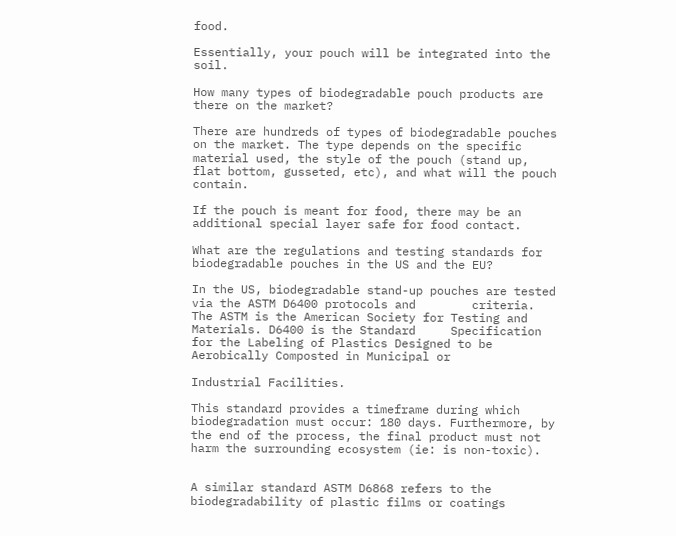food.

Essentially, your pouch will be integrated into the soil.

How many types of biodegradable pouch products are there on the market?

There are hundreds of types of biodegradable pouches on the market. The type depends on the specific material used, the style of the pouch (stand up, flat bottom, gusseted, etc), and what will the pouch contain.

If the pouch is meant for food, there may be an additional special layer safe for food contact.

What are the regulations and testing standards for biodegradable pouches in the US and the EU?

In the US, biodegradable stand-up pouches are tested via the ASTM D6400 protocols and        criteria. The ASTM is the American Society for Testing and Materials. D6400 is the Standard     Specification for the Labeling of Plastics Designed to be Aerobically Composted in Municipal or

Industrial Facilities.

This standard provides a timeframe during which biodegradation must occur: 180 days. Furthermore, by the end of the process, the final product must not harm the surrounding ecosystem (ie: is non-toxic).


A similar standard ASTM D6868 refers to the biodegradability of plastic films or coatings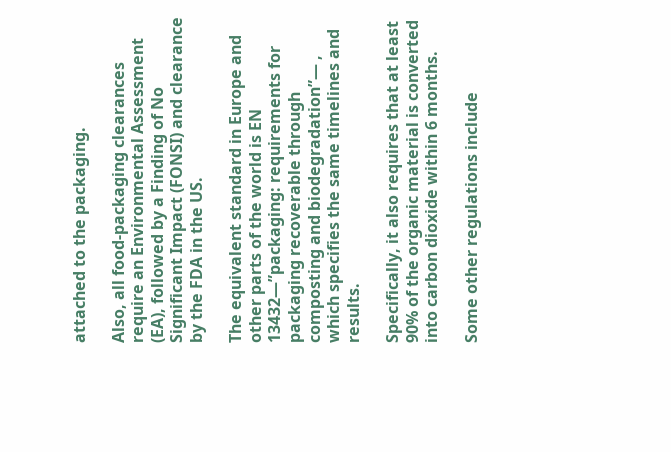attached to the packaging.

Also, all food-packaging clearances require an Environmental Assessment (EA), followed by a Finding of No Significant Impact (FONSI) and clearance by the FDA in the US.

The equivalent standard in Europe and other parts of the world is EN 13432—”packaging: requirements for packaging recoverable through composting and biodegradation”— , which specifies the same timelines and results.

Specifically, it also requires that at least 90% of the organic material is converted into carbon dioxide within 6 months.

Some other regulations include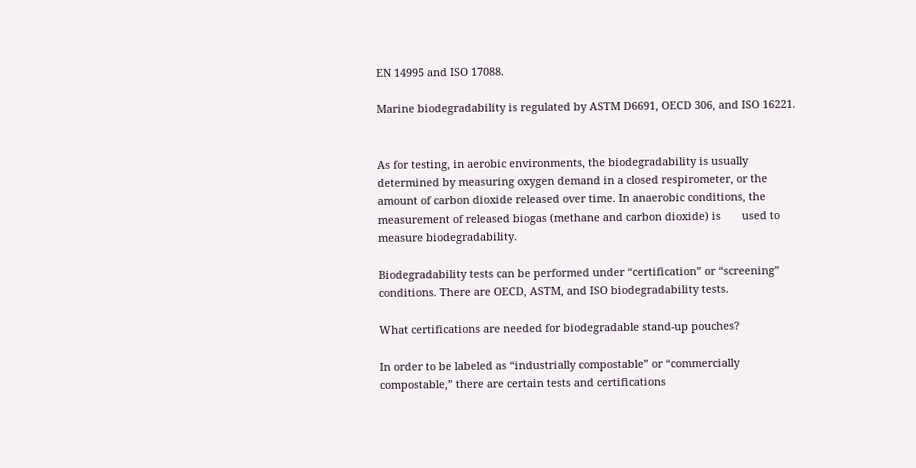EN 14995 and ISO 17088.

Marine biodegradability is regulated by ASTM D6691, OECD 306, and ISO 16221.


As for testing, in aerobic environments, the biodegradability is usually determined by measuring oxygen demand in a closed respirometer, or the amount of carbon dioxide released over time. In anaerobic conditions, the measurement of released biogas (methane and carbon dioxide) is       used to measure biodegradability.

Biodegradability tests can be performed under “certification” or “screening” conditions. There are OECD, ASTM, and ISO biodegradability tests.

What certifications are needed for biodegradable stand-up pouches?

In order to be labeled as “industrially compostable” or “commercially compostable,” there are certain tests and certifications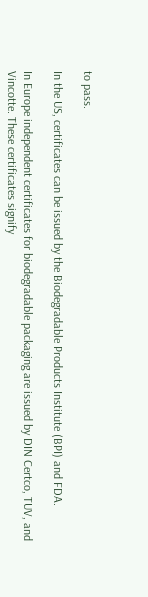to pass.

In the US, certificates can be issued by the Biodegradable Products Institute (BPI) and FDA.

In Europe independent certificates for biodegradable packaging are issued by DIN Certco, TUV, and Vincotte. These certificates signify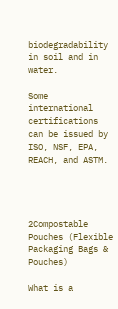biodegradability in soil and in water.

Some international certifications can be issued by ISO, NSF, EPA, REACH, and ASTM.




2Compostable Pouches (Flexible Packaging Bags & Pouches)

What is a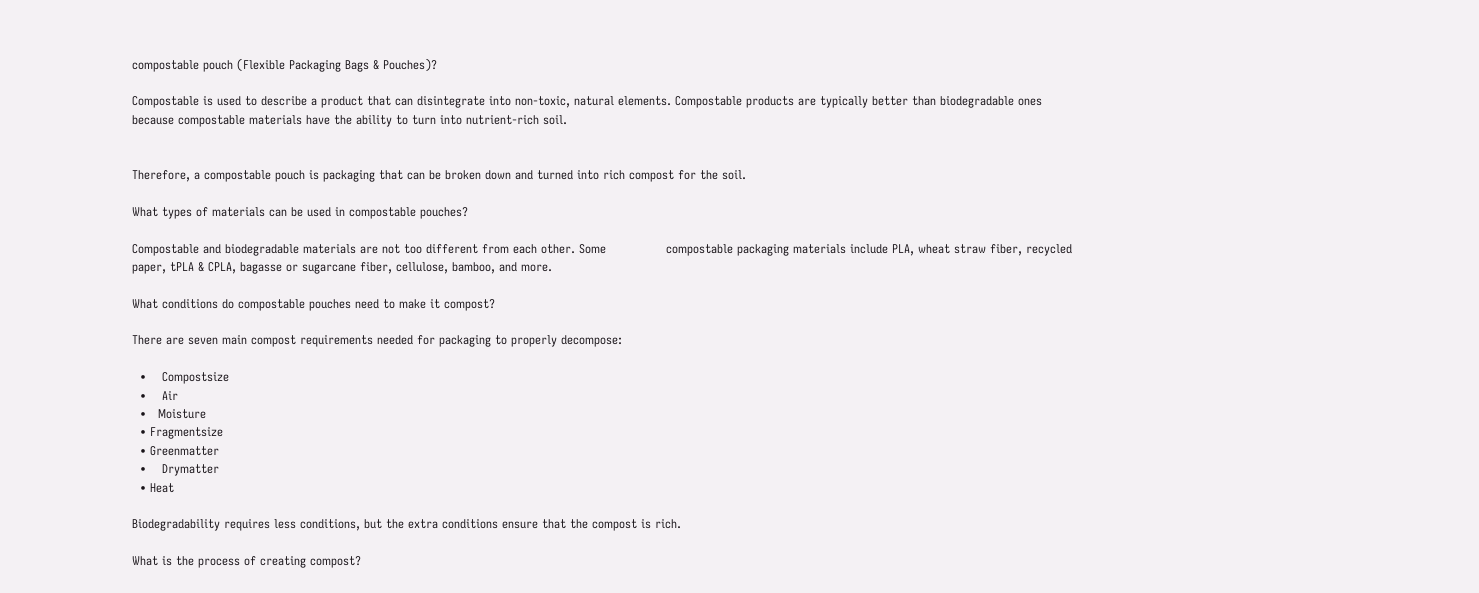compostable pouch (Flexible Packaging Bags & Pouches)?

Compostable is used to describe a product that can disintegrate into non-toxic, natural elements. Compostable products are typically better than biodegradable ones because compostable materials have the ability to turn into nutrient-rich soil.


Therefore, a compostable pouch is packaging that can be broken down and turned into rich compost for the soil.

What types of materials can be used in compostable pouches?

Compostable and biodegradable materials are not too different from each other. Some               compostable packaging materials include PLA, wheat straw fiber, recycled paper, tPLA & CPLA, bagasse or sugarcane fiber, cellulose, bamboo, and more.

What conditions do compostable pouches need to make it compost?

There are seven main compost requirements needed for packaging to properly decompose:

  •    Compostsize
  •    Air
  •   Moisture
  • Fragmentsize
  • Greenmatter
  •    Drymatter
  • Heat

Biodegradability requires less conditions, but the extra conditions ensure that the compost is rich.

What is the process of creating compost?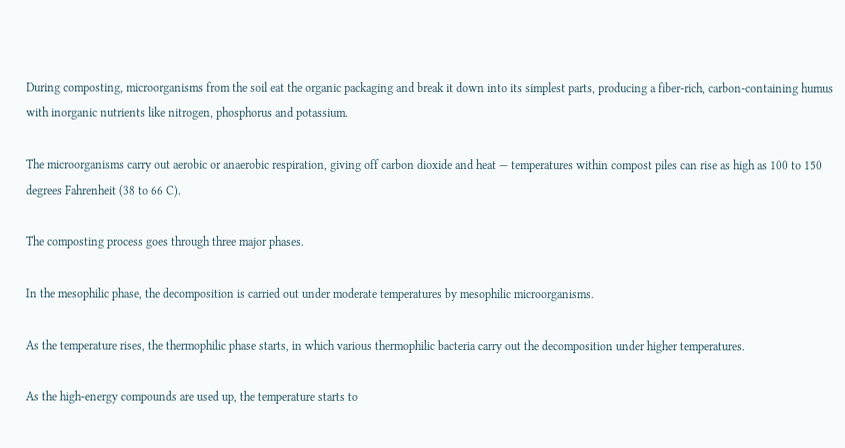During composting, microorganisms from the soil eat the organic packaging and break it down into its simplest parts, producing a fiber-rich, carbon-containing humus with inorganic nutrients like nitrogen, phosphorus and potassium.

The microorganisms carry out aerobic or anaerobic respiration, giving off carbon dioxide and heat — temperatures within compost piles can rise as high as 100 to 150 degrees Fahrenheit (38 to 66 C).

The composting process goes through three major phases.

In the mesophilic phase, the decomposition is carried out under moderate temperatures by mesophilic microorganisms.

As the temperature rises, the thermophilic phase starts, in which various thermophilic bacteria carry out the decomposition under higher temperatures.

As the high-energy compounds are used up, the temperature starts to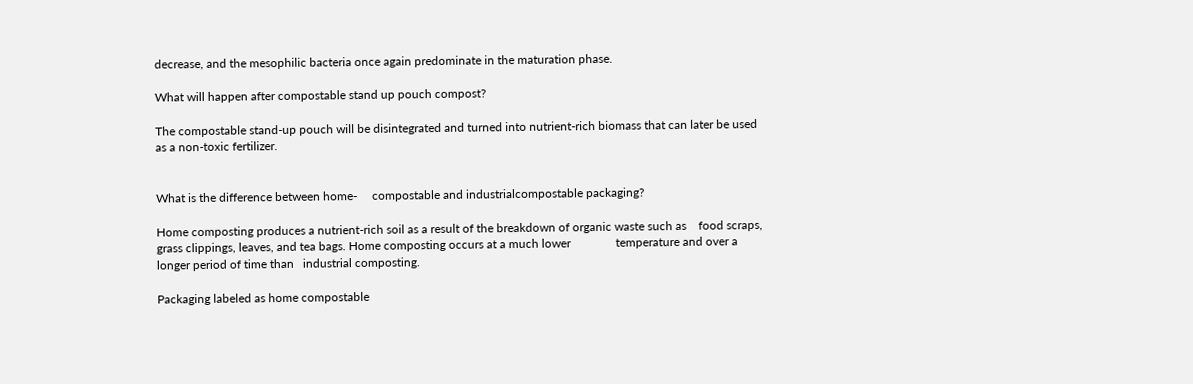decrease, and the mesophilic bacteria once again predominate in the maturation phase.

What will happen after compostable stand up pouch compost?

The compostable stand-up pouch will be disintegrated and turned into nutrient-rich biomass that can later be used as a non-toxic fertilizer.


What is the difference between home-     compostable and industrialcompostable packaging?

Home composting produces a nutrient-rich soil as a result of the breakdown of organic waste such as    food scraps, grass clippings, leaves, and tea bags. Home composting occurs at a much lower               temperature and over a longer period of time than   industrial composting.

Packaging labeled as home compostable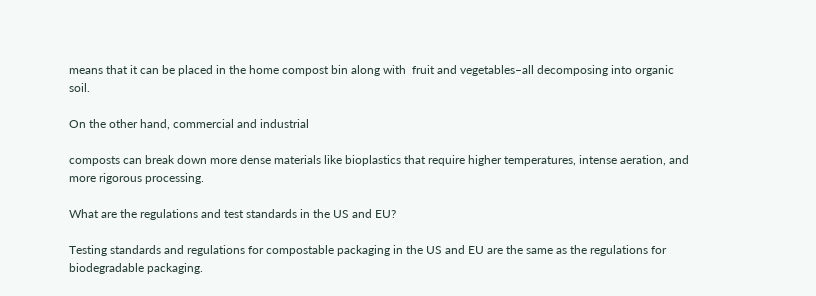means that it can be placed in the home compost bin along with  fruit and vegetables–all decomposing into organic     soil.

On the other hand, commercial and industrial

composts can break down more dense materials like bioplastics that require higher temperatures, intense aeration, and more rigorous processing.

What are the regulations and test standards in the US and EU?

Testing standards and regulations for compostable packaging in the US and EU are the same as the regulations for biodegradable packaging.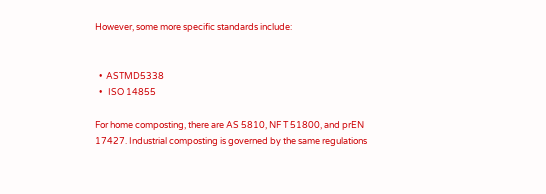However, some more specific standards include:


  •  ASTMD5338
  •   ISO 14855

For home composting, there are AS 5810, NF T 51800, and prEN 17427. Industrial composting is governed by the same regulations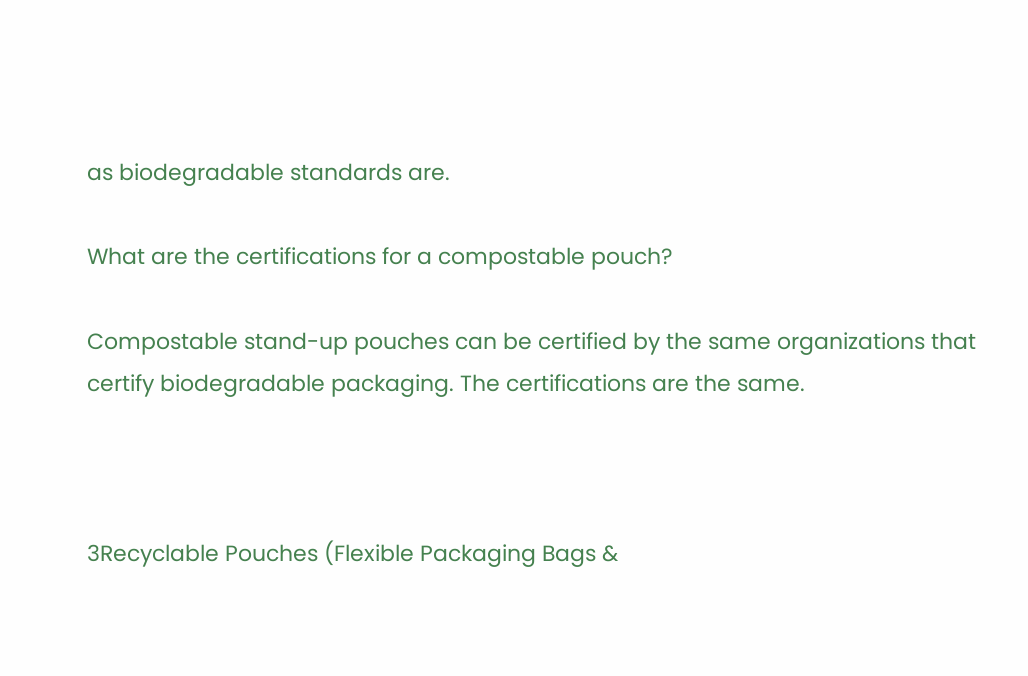as biodegradable standards are.

What are the certifications for a compostable pouch?

Compostable stand-up pouches can be certified by the same organizations that certify biodegradable packaging. The certifications are the same.



3Recyclable Pouches (Flexible Packaging Bags &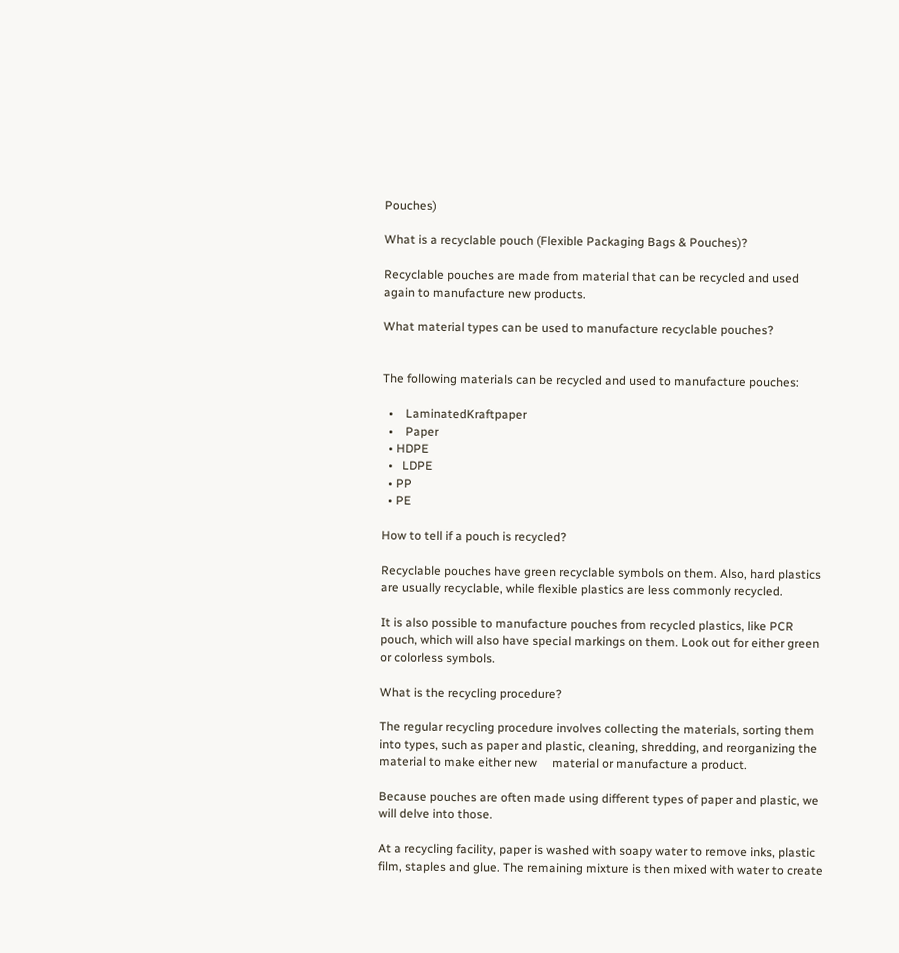Pouches)

What is a recyclable pouch (Flexible Packaging Bags & Pouches)?

Recyclable pouches are made from material that can be recycled and used again to manufacture new products.

What material types can be used to manufacture recyclable pouches?


The following materials can be recycled and used to manufacture pouches:

  •    LaminatedKraftpaper
  •    Paper
  • HDPE
  •   LDPE
  • PP
  • PE

How to tell if a pouch is recycled?

Recyclable pouches have green recyclable symbols on them. Also, hard plastics are usually recyclable, while flexible plastics are less commonly recycled.

It is also possible to manufacture pouches from recycled plastics, like PCR pouch, which will also have special markings on them. Look out for either green or colorless symbols.

What is the recycling procedure?

The regular recycling procedure involves collecting the materials, sorting them into types, such as paper and plastic, cleaning, shredding, and reorganizing the material to make either new     material or manufacture a product.

Because pouches are often made using different types of paper and plastic, we will delve into those.

At a recycling facility, paper is washed with soapy water to remove inks, plastic film, staples and glue. The remaining mixture is then mixed with water to create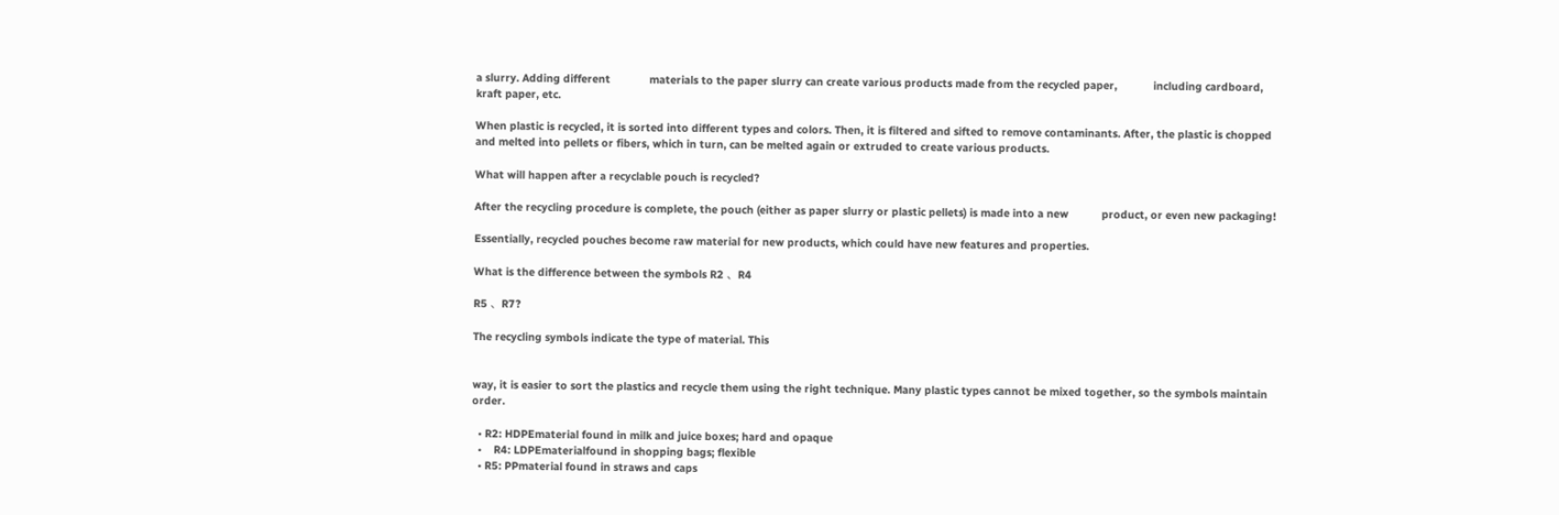a slurry. Adding different             materials to the paper slurry can create various products made from the recycled paper,            including cardboard, kraft paper, etc.

When plastic is recycled, it is sorted into different types and colors. Then, it is filtered and sifted to remove contaminants. After, the plastic is chopped and melted into pellets or fibers, which in turn, can be melted again or extruded to create various products.

What will happen after a recyclable pouch is recycled?

After the recycling procedure is complete, the pouch (either as paper slurry or plastic pellets) is made into a new           product, or even new packaging!

Essentially, recycled pouches become raw material for new products, which could have new features and properties.

What is the difference between the symbols R2 、R4

R5 、R7?

The recycling symbols indicate the type of material. This


way, it is easier to sort the plastics and recycle them using the right technique. Many plastic types cannot be mixed together, so the symbols maintain order.

  • R2: HDPEmaterial found in milk and juice boxes; hard and opaque
  •    R4: LDPEmaterialfound in shopping bags; flexible
  • R5: PPmaterial found in straws and caps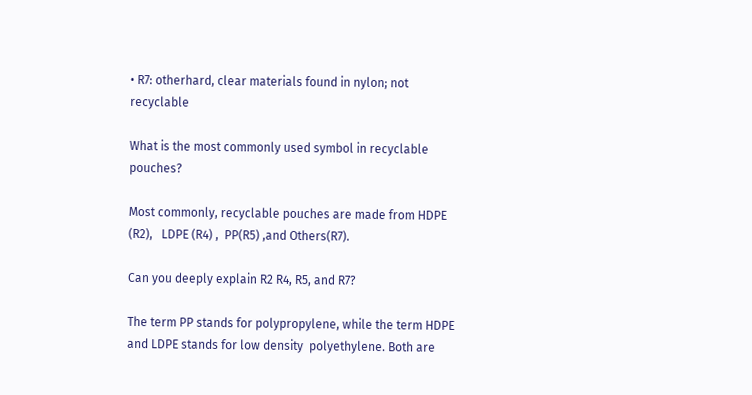• R7: otherhard, clear materials found in nylon; not recyclable

What is the most commonly used symbol in recyclable pouches?

Most commonly, recyclable pouches are made from HDPE (R2),   LDPE (R4) ,  PP(R5) ,and Others(R7).

Can you deeply explain R2 R4, R5, and R7?

The term PP stands for polypropylene, while the term HDPE and LDPE stands for low density  polyethylene. Both are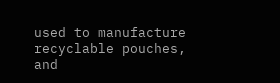used to manufacture recyclable pouches, and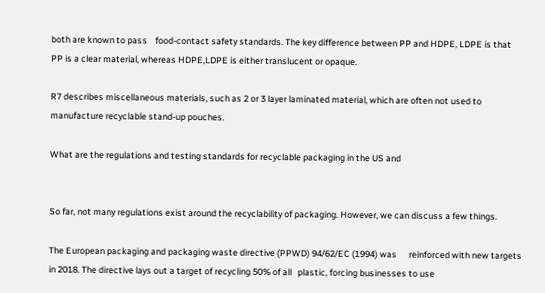both are known to pass    food-contact safety standards. The key difference between PP and HDPE, LDPE is that PP is a clear material, whereas HDPE,LDPE is either translucent or opaque.

R7 describes miscellaneous materials, such as 2 or 3 layer laminated material, which are often not used to manufacture recyclable stand-up pouches.

What are the regulations and testing standards for recyclable packaging in the US and


So far, not many regulations exist around the recyclability of packaging. However, we can discuss a few things.

The European packaging and packaging waste directive (PPWD) 94/62/EC (1994) was      reinforced with new targets in 2018. The directive lays out a target of recycling 50% of all   plastic, forcing businesses to use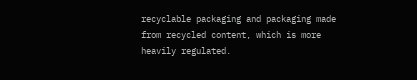recyclable packaging and packaging made from recycled content, which is more heavily regulated.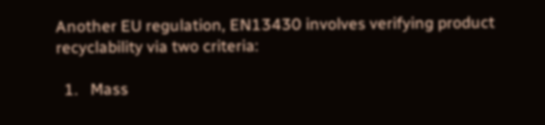Another EU regulation, EN13430 involves verifying product recyclability via two criteria:

  1.   Mass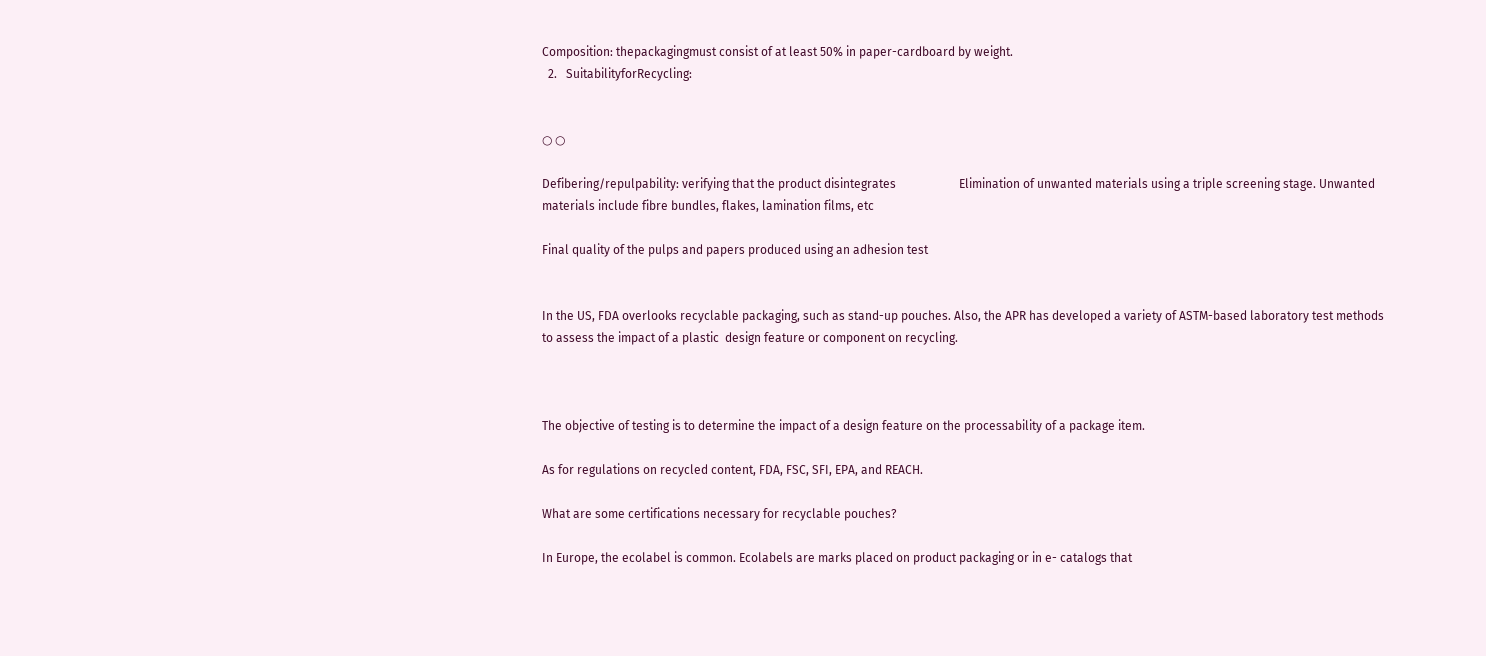Composition: thepackagingmust consist of at least 50% in paper-cardboard by weight.
  2.   SuitabilityforRecycling:


○ ○

Defibering/repulpability: verifying that the product disintegrates                     Elimination of unwanted materials using a triple screening stage. Unwanted materials include fibre bundles, flakes, lamination films, etc

Final quality of the pulps and papers produced using an adhesion test


In the US, FDA overlooks recyclable packaging, such as stand-up pouches. Also, the APR has developed a variety of ASTM-based laboratory test methods to assess the impact of a plastic  design feature or component on recycling.



The objective of testing is to determine the impact of a design feature on the processability of a package item.

As for regulations on recycled content, FDA, FSC, SFI, EPA, and REACH.

What are some certifications necessary for recyclable pouches?

In Europe, the ecolabel is common. Ecolabels are marks placed on product packaging or in e- catalogs that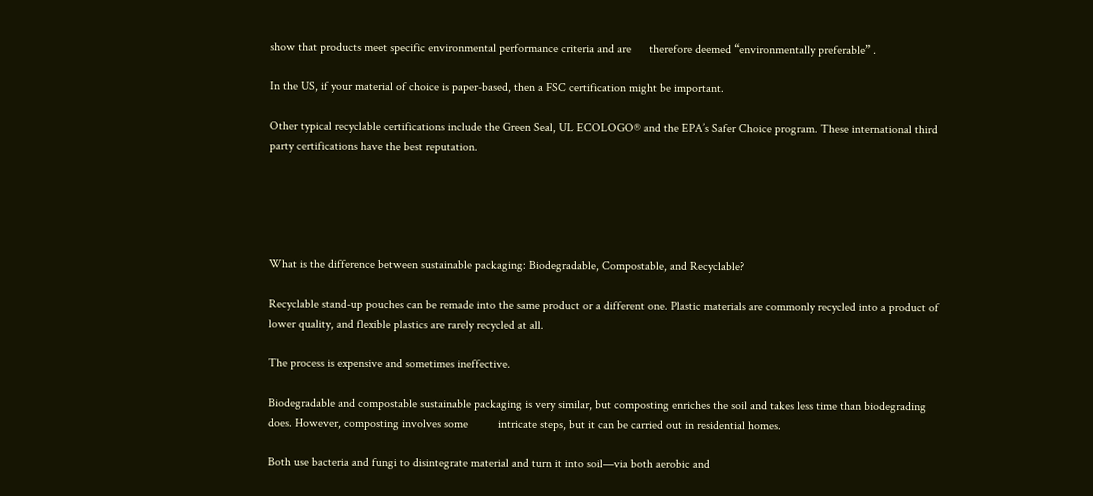show that products meet specific environmental performance criteria and are      therefore deemed “environmentally preferable” .

In the US, if your material of choice is paper-based, then a FSC certification might be important.

Other typical recyclable certifications include the Green Seal, UL ECOLOGO® and the EPA’s Safer Choice program. These international third party certifications have the best reputation.





What is the difference between sustainable packaging: Biodegradable, Compostable, and Recyclable?

Recyclable stand-up pouches can be remade into the same product or a different one. Plastic materials are commonly recycled into a product of lower quality, and flexible plastics are rarely recycled at all.

The process is expensive and sometimes ineffective.

Biodegradable and compostable sustainable packaging is very similar, but composting enriches the soil and takes less time than biodegrading does. However, composting involves some          intricate steps, but it can be carried out in residential homes.

Both use bacteria and fungi to disintegrate material and turn it into soil—via both aerobic and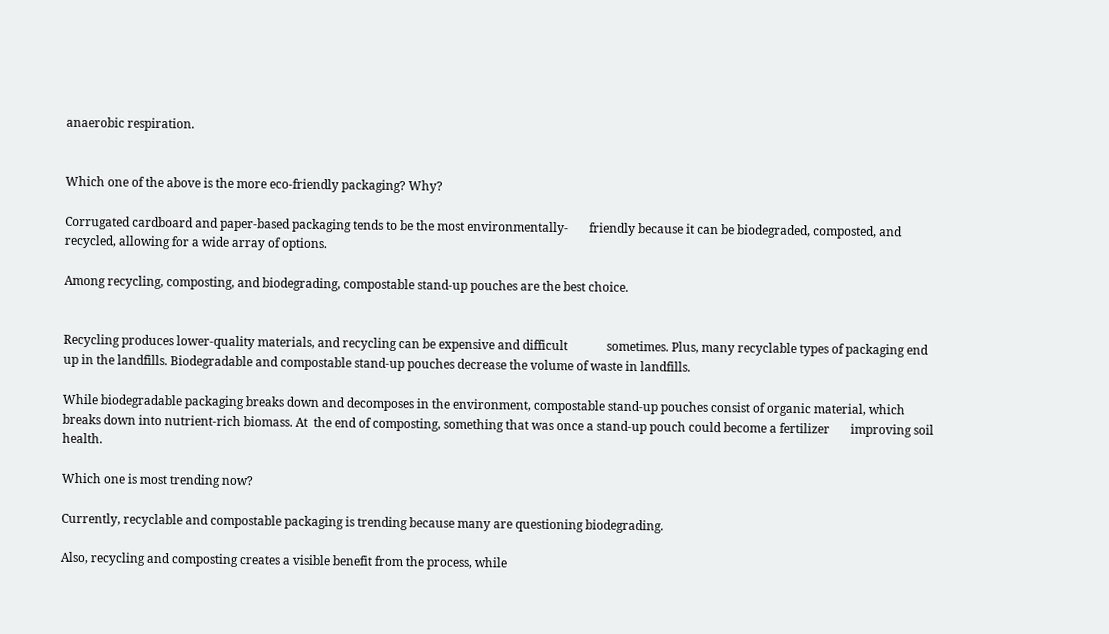anaerobic respiration.


Which one of the above is the more eco-friendly packaging? Why?

Corrugated cardboard and paper-based packaging tends to be the most environmentally-       friendly because it can be biodegraded, composted, and recycled, allowing for a wide array of options.

Among recycling, composting, and biodegrading, compostable stand-up pouches are the best choice.


Recycling produces lower-quality materials, and recycling can be expensive and difficult             sometimes. Plus, many recyclable types of packaging end up in the landfills. Biodegradable and compostable stand-up pouches decrease the volume of waste in landfills.

While biodegradable packaging breaks down and decomposes in the environment, compostable stand-up pouches consist of organic material, which breaks down into nutrient-rich biomass. At  the end of composting, something that was once a stand-up pouch could become a fertilizer       improving soil health.

Which one is most trending now?

Currently, recyclable and compostable packaging is trending because many are questioning biodegrading.

Also, recycling and composting creates a visible benefit from the process, while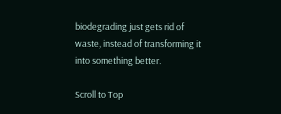biodegrading just gets rid of waste, instead of transforming it into something better.

Scroll to Top